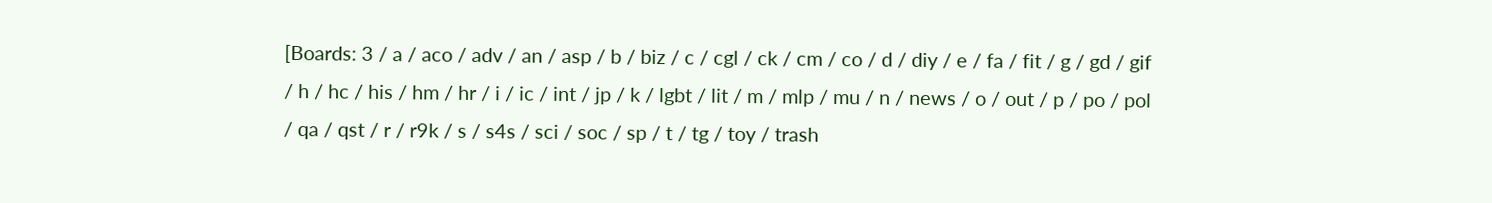[Boards: 3 / a / aco / adv / an / asp / b / biz / c / cgl / ck / cm / co / d / diy / e / fa / fit / g / gd / gif / h / hc / his / hm / hr / i / ic / int / jp / k / lgbt / lit / m / mlp / mu / n / news / o / out / p / po / pol / qa / qst / r / r9k / s / s4s / sci / soc / sp / t / tg / toy / trash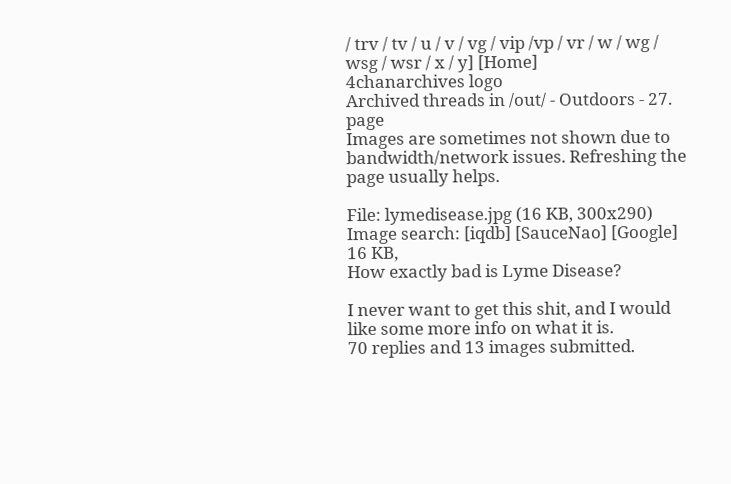/ trv / tv / u / v / vg / vip /vp / vr / w / wg / wsg / wsr / x / y] [Home]
4chanarchives logo
Archived threads in /out/ - Outdoors - 27. page
Images are sometimes not shown due to bandwidth/network issues. Refreshing the page usually helps.

File: lymedisease.jpg (16 KB, 300x290) Image search: [iqdb] [SauceNao] [Google]
16 KB,
How exactly bad is Lyme Disease?

I never want to get this shit, and I would like some more info on what it is.
70 replies and 13 images submitted.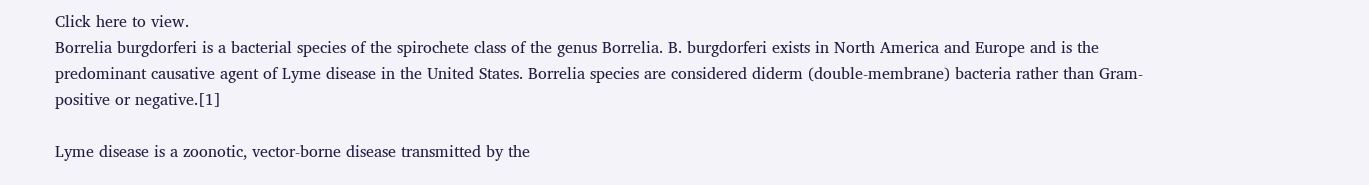Click here to view.
Borrelia burgdorferi is a bacterial species of the spirochete class of the genus Borrelia. B. burgdorferi exists in North America and Europe and is the predominant causative agent of Lyme disease in the United States. Borrelia species are considered diderm (double-membrane) bacteria rather than Gram-positive or negative.[1]

Lyme disease is a zoonotic, vector-borne disease transmitted by the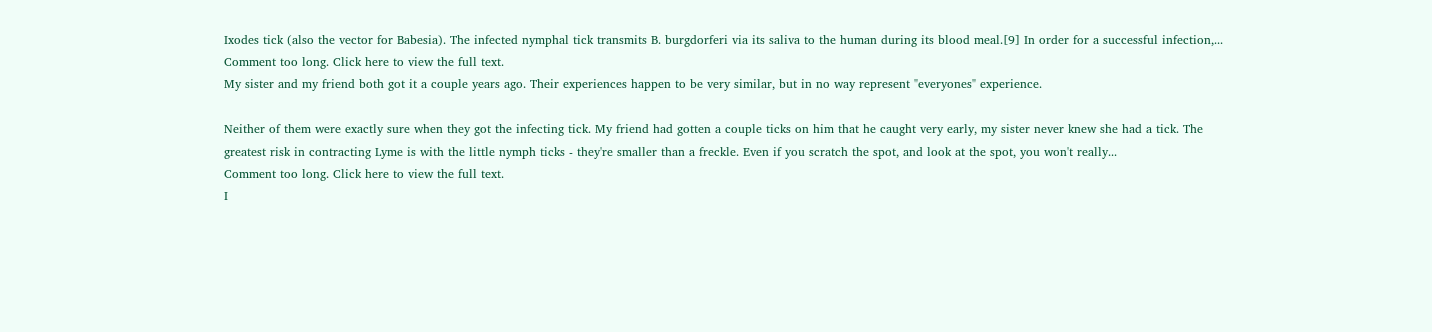Ixodes tick (also the vector for Babesia). The infected nymphal tick transmits B. burgdorferi via its saliva to the human during its blood meal.[9] In order for a successful infection,...
Comment too long. Click here to view the full text.
My sister and my friend both got it a couple years ago. Their experiences happen to be very similar, but in no way represent "everyones" experience.

Neither of them were exactly sure when they got the infecting tick. My friend had gotten a couple ticks on him that he caught very early, my sister never knew she had a tick. The greatest risk in contracting Lyme is with the little nymph ticks - they're smaller than a freckle. Even if you scratch the spot, and look at the spot, you won't really...
Comment too long. Click here to view the full text.
I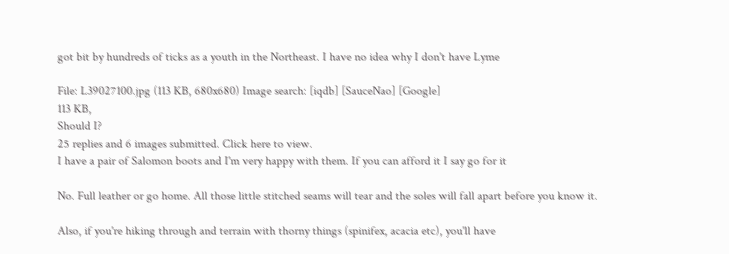got bit by hundreds of ticks as a youth in the Northeast. I have no idea why I don't have Lyme

File: L39027100.jpg (113 KB, 680x680) Image search: [iqdb] [SauceNao] [Google]
113 KB,
Should I?
25 replies and 6 images submitted. Click here to view.
I have a pair of Salomon boots and I'm very happy with them. If you can afford it I say go for it

No. Full leather or go home. All those little stitched seams will tear and the soles will fall apart before you know it.

Also, if you're hiking through and terrain with thorny things (spinifex, acacia etc), you'll have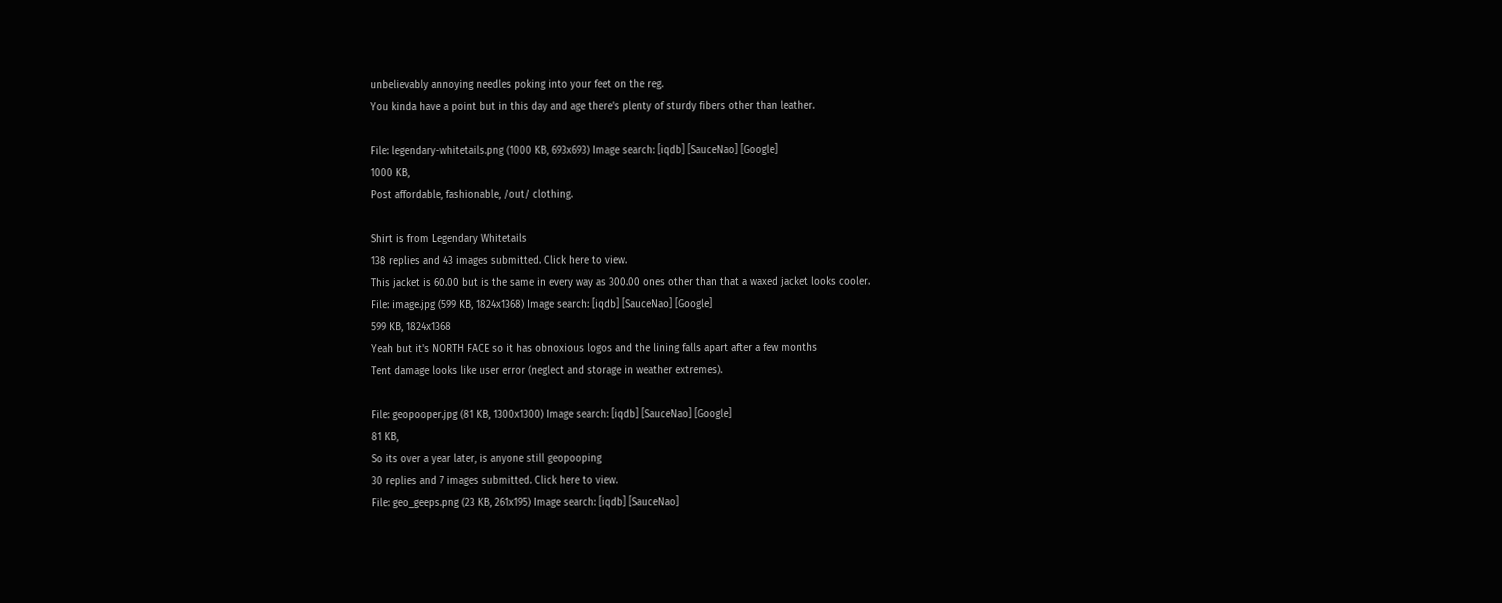unbelievably annoying needles poking into your feet on the reg.
You kinda have a point but in this day and age there's plenty of sturdy fibers other than leather.

File: legendary-whitetails.png (1000 KB, 693x693) Image search: [iqdb] [SauceNao] [Google]
1000 KB,
Post affordable, fashionable, /out/ clothing.

Shirt is from Legendary Whitetails
138 replies and 43 images submitted. Click here to view.
This jacket is 60.00 but is the same in every way as 300.00 ones other than that a waxed jacket looks cooler.
File: image.jpg (599 KB, 1824x1368) Image search: [iqdb] [SauceNao] [Google]
599 KB, 1824x1368
Yeah but it's NORTH FACE so it has obnoxious logos and the lining falls apart after a few months
Tent damage looks like user error (neglect and storage in weather extremes).

File: geopooper.jpg (81 KB, 1300x1300) Image search: [iqdb] [SauceNao] [Google]
81 KB,
So its over a year later, is anyone still geopooping
30 replies and 7 images submitted. Click here to view.
File: geo_geeps.png (23 KB, 261x195) Image search: [iqdb] [SauceNao]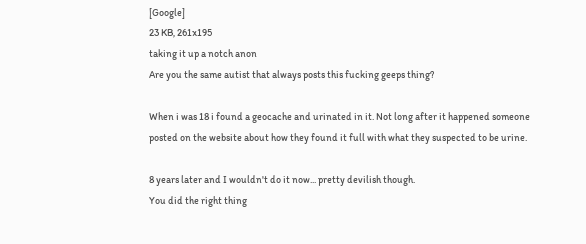[Google]
23 KB, 261x195
taking it up a notch anon
Are you the same autist that always posts this fucking geeps thing?

When i was 18 i found a geocache and urinated in it. Not long after it happened someone posted on the website about how they found it full with what they suspected to be urine.

8 years later and I wouldn't do it now... pretty devilish though.
You did the right thing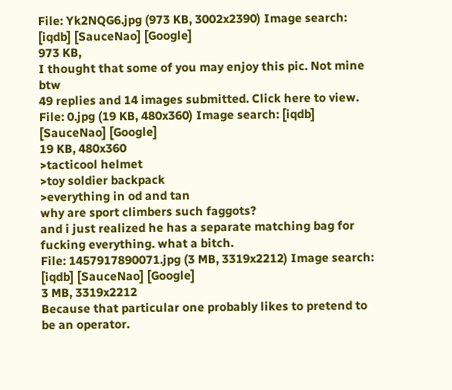File: Yk2NQG6.jpg (973 KB, 3002x2390) Image search: [iqdb] [SauceNao] [Google]
973 KB,
I thought that some of you may enjoy this pic. Not mine btw
49 replies and 14 images submitted. Click here to view.
File: 0.jpg (19 KB, 480x360) Image search: [iqdb] [SauceNao] [Google]
19 KB, 480x360
>tacticool helmet
>toy soldier backpack
>everything in od and tan
why are sport climbers such faggots?
and i just realized he has a separate matching bag for fucking everything. what a bitch.
File: 1457917890071.jpg (3 MB, 3319x2212) Image search: [iqdb] [SauceNao] [Google]
3 MB, 3319x2212
Because that particular one probably likes to pretend to be an operator.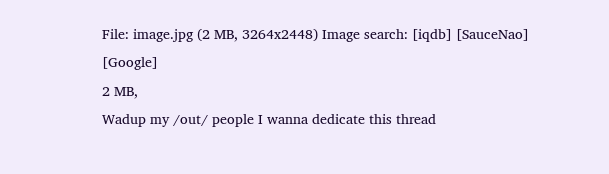File: image.jpg (2 MB, 3264x2448) Image search: [iqdb] [SauceNao] [Google]
2 MB,
Wadup my /out/ people I wanna dedicate this thread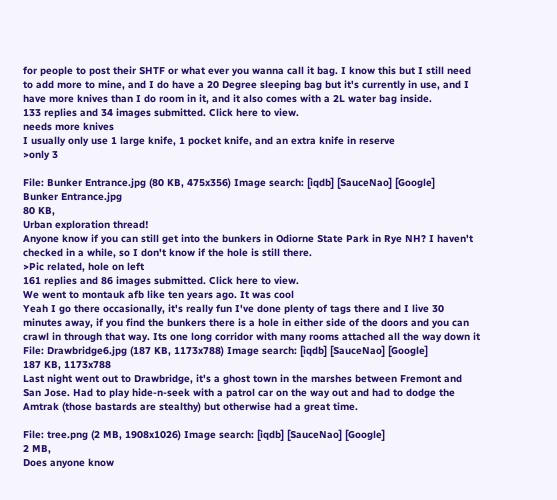for people to post their SHTF or what ever you wanna call it bag. I know this but I still need to add more to mine, and I do have a 20 Degree sleeping bag but it's currently in use, and I have more knives than I do room in it, and it also comes with a 2L water bag inside.
133 replies and 34 images submitted. Click here to view.
needs more knives
I usually only use 1 large knife, 1 pocket knife, and an extra knife in reserve
>only 3

File: Bunker Entrance.jpg (80 KB, 475x356) Image search: [iqdb] [SauceNao] [Google]
Bunker Entrance.jpg
80 KB,
Urban exploration thread!
Anyone know if you can still get into the bunkers in Odiorne State Park in Rye NH? I haven't checked in a while, so I don't know if the hole is still there.
>Pic related, hole on left
161 replies and 86 images submitted. Click here to view.
We went to montauk afb like ten years ago. It was cool
Yeah I go there occasionally, it's really fun I've done plenty of tags there and I live 30 minutes away, if you find the bunkers there is a hole in either side of the doors and you can crawl in through that way. Its one long corridor with many rooms attached all the way down it
File: Drawbridge6.jpg (187 KB, 1173x788) Image search: [iqdb] [SauceNao] [Google]
187 KB, 1173x788
Last night went out to Drawbridge, it's a ghost town in the marshes between Fremont and San Jose. Had to play hide-n-seek with a patrol car on the way out and had to dodge the Amtrak (those bastards are stealthy) but otherwise had a great time.

File: tree.png (2 MB, 1908x1026) Image search: [iqdb] [SauceNao] [Google]
2 MB,
Does anyone know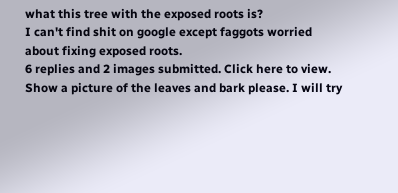what this tree with the exposed roots is?
I can't find shit on google except faggots worried about fixing exposed roots.
6 replies and 2 images submitted. Click here to view.
Show a picture of the leaves and bark please. I will try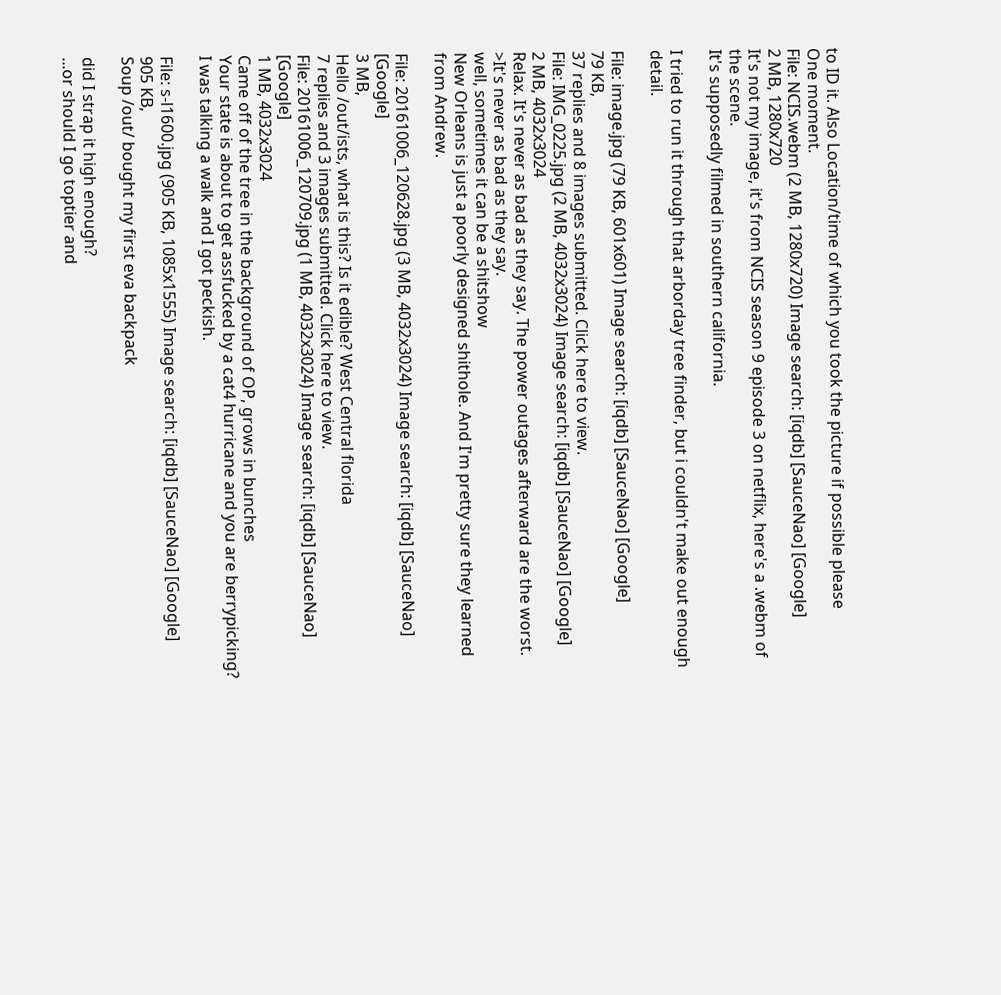to ID it. Also Location/time of which you took the picture if possible please
One moment.
File: NCIS.webm (2 MB, 1280x720) Image search: [iqdb] [SauceNao] [Google]
2 MB, 1280x720
It's not my image, it's from NCIS season 9 episode 3 on netflix, here's a .webm of the scene.
It's supposedly filmed in southern california.

I tried to run it through that arborday tree finder, but i couldn't make out enough detail.

File: image.jpg (79 KB, 601x601) Image search: [iqdb] [SauceNao] [Google]
79 KB,
37 replies and 8 images submitted. Click here to view.
File: IMG_0225.jpg (2 MB, 4032x3024) Image search: [iqdb] [SauceNao] [Google]
2 MB, 4032x3024
Relax. It's never as bad as they say. The power outages afterward are the worst.
>It's never as bad as they say.
well, sometimes it can be a shitshow
New Orleans is just a poorly designed shithole. And I'm pretty sure they learned from Andrew.

File: 20161006_120628.jpg (3 MB, 4032x3024) Image search: [iqdb] [SauceNao] [Google]
3 MB,
Hello /out/ists, what is this? Is it edible? West Central florida
7 replies and 3 images submitted. Click here to view.
File: 20161006_120709.jpg (1 MB, 4032x3024) Image search: [iqdb] [SauceNao] [Google]
1 MB, 4032x3024
Came off of the tree in the background of OP, grows in bunches
Your state is about to get assfucked by a cat4 hurricane and you are berrypicking?
I was talking a walk and I got peckish.

File: s-l1600.jpg (905 KB, 1085x1555) Image search: [iqdb] [SauceNao] [Google]
905 KB,
Soup /out/ bought my first eva backpack

did I strap it high enough?
...or should I go toptier and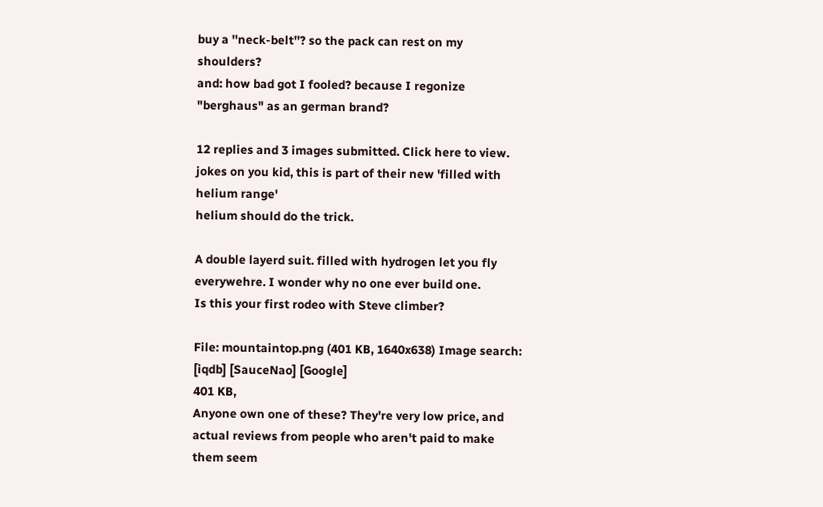buy a ''neck-belt''? so the pack can rest on my shoulders?
and: how bad got I fooled? because I regonize "berghaus" as an german brand?

12 replies and 3 images submitted. Click here to view.
jokes on you kid, this is part of their new 'filled with helium range'
helium should do the trick.

A double layerd suit. filled with hydrogen let you fly everywehre. I wonder why no one ever build one.
Is this your first rodeo with Steve climber?

File: mountaintop.png (401 KB, 1640x638) Image search: [iqdb] [SauceNao] [Google]
401 KB,
Anyone own one of these? They're very low price, and actual reviews from people who aren't paid to make them seem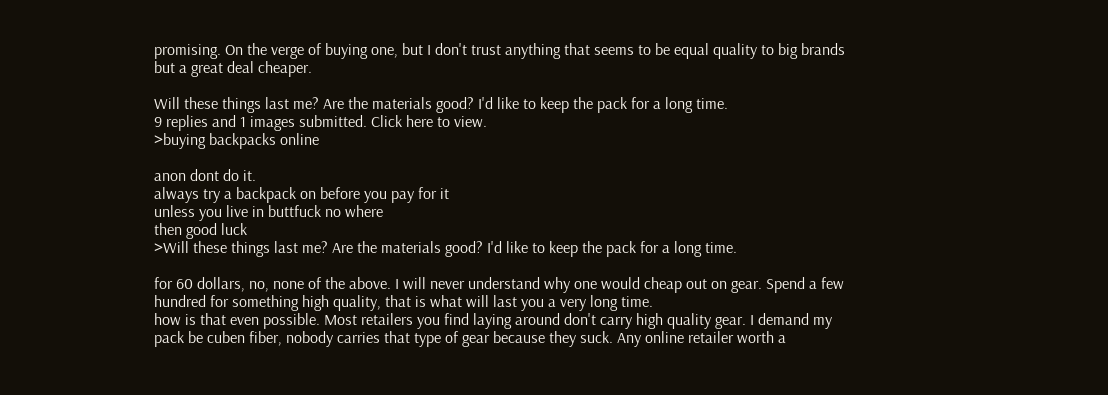promising. On the verge of buying one, but I don't trust anything that seems to be equal quality to big brands but a great deal cheaper.

Will these things last me? Are the materials good? I'd like to keep the pack for a long time.
9 replies and 1 images submitted. Click here to view.
>buying backpacks online

anon dont do it.
always try a backpack on before you pay for it
unless you live in buttfuck no where
then good luck
>Will these things last me? Are the materials good? I'd like to keep the pack for a long time.

for 60 dollars, no, none of the above. I will never understand why one would cheap out on gear. Spend a few hundred for something high quality, that is what will last you a very long time.
how is that even possible. Most retailers you find laying around don't carry high quality gear. I demand my pack be cuben fiber, nobody carries that type of gear because they suck. Any online retailer worth a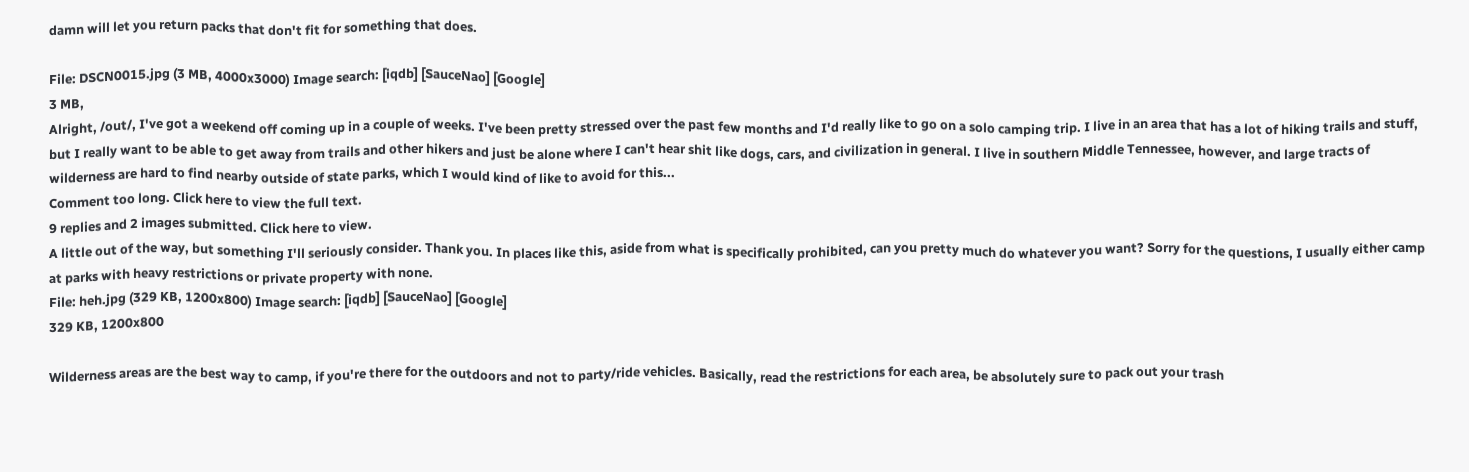damn will let you return packs that don't fit for something that does.

File: DSCN0015.jpg (3 MB, 4000x3000) Image search: [iqdb] [SauceNao] [Google]
3 MB,
Alright, /out/, I've got a weekend off coming up in a couple of weeks. I've been pretty stressed over the past few months and I'd really like to go on a solo camping trip. I live in an area that has a lot of hiking trails and stuff, but I really want to be able to get away from trails and other hikers and just be alone where I can't hear shit like dogs, cars, and civilization in general. I live in southern Middle Tennessee, however, and large tracts of wilderness are hard to find nearby outside of state parks, which I would kind of like to avoid for this...
Comment too long. Click here to view the full text.
9 replies and 2 images submitted. Click here to view.
A little out of the way, but something I'll seriously consider. Thank you. In places like this, aside from what is specifically prohibited, can you pretty much do whatever you want? Sorry for the questions, I usually either camp at parks with heavy restrictions or private property with none.
File: heh.jpg (329 KB, 1200x800) Image search: [iqdb] [SauceNao] [Google]
329 KB, 1200x800

Wilderness areas are the best way to camp, if you're there for the outdoors and not to party/ride vehicles. Basically, read the restrictions for each area, be absolutely sure to pack out your trash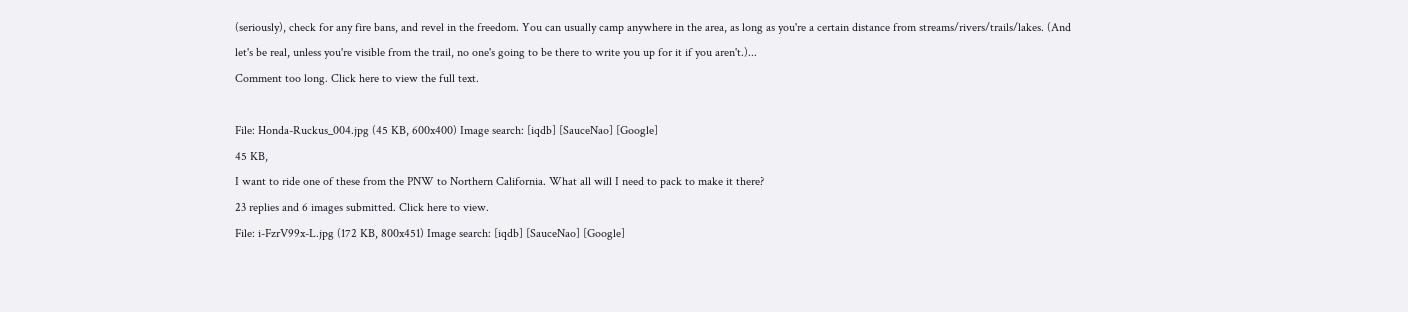(seriously), check for any fire bans, and revel in the freedom. You can usually camp anywhere in the area, as long as you're a certain distance from streams/rivers/trails/lakes. (And let's be real, unless you're visible from the trail, no one's going to be there to write you up for it if you aren't.)...
Comment too long. Click here to view the full text.

File: Honda-Ruckus_004.jpg (45 KB, 600x400) Image search: [iqdb] [SauceNao] [Google]
45 KB,
I want to ride one of these from the PNW to Northern California. What all will I need to pack to make it there?
23 replies and 6 images submitted. Click here to view.
File: i-FzrV99x-L.jpg (172 KB, 800x451) Image search: [iqdb] [SauceNao] [Google]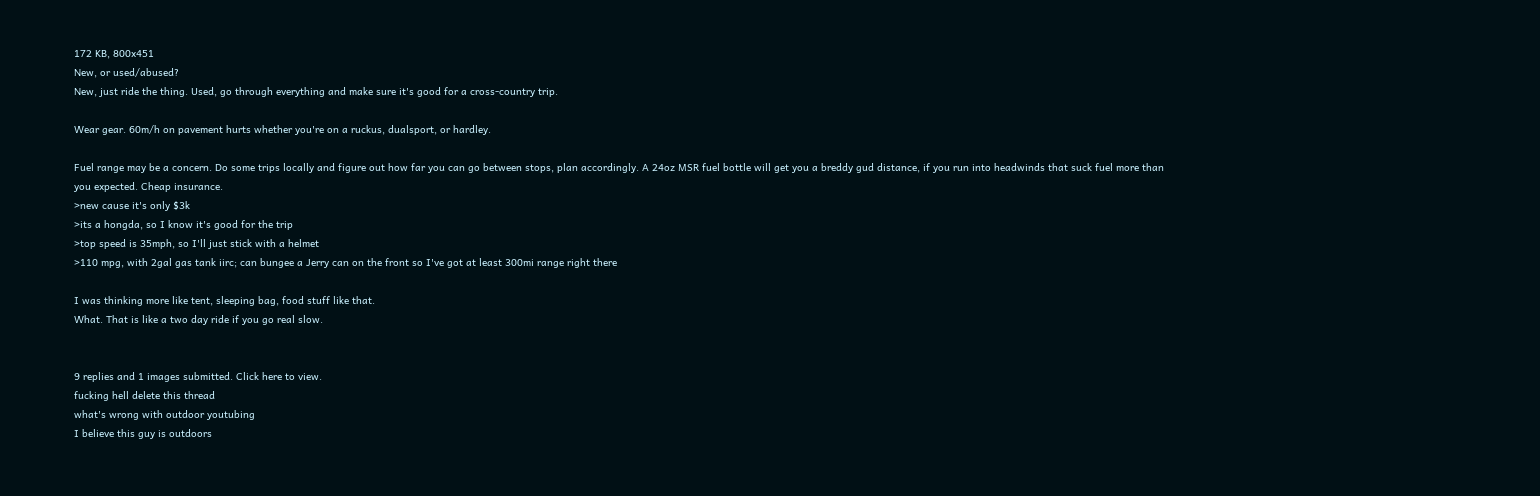172 KB, 800x451
New, or used/abused?
New, just ride the thing. Used, go through everything and make sure it's good for a cross-country trip.

Wear gear. 60m/h on pavement hurts whether you're on a ruckus, dualsport, or hardley.

Fuel range may be a concern. Do some trips locally and figure out how far you can go between stops, plan accordingly. A 24oz MSR fuel bottle will get you a breddy gud distance, if you run into headwinds that suck fuel more than you expected. Cheap insurance.
>new cause it's only $3k
>its a hongda, so I know it's good for the trip
>top speed is 35mph, so I'll just stick with a helmet
>110 mpg, with 2gal gas tank iirc; can bungee a Jerry can on the front so I've got at least 300mi range right there

I was thinking more like tent, sleeping bag, food stuff like that.
What. That is like a two day ride if you go real slow.


9 replies and 1 images submitted. Click here to view.
fucking hell delete this thread
what's wrong with outdoor youtubing
I believe this guy is outdoors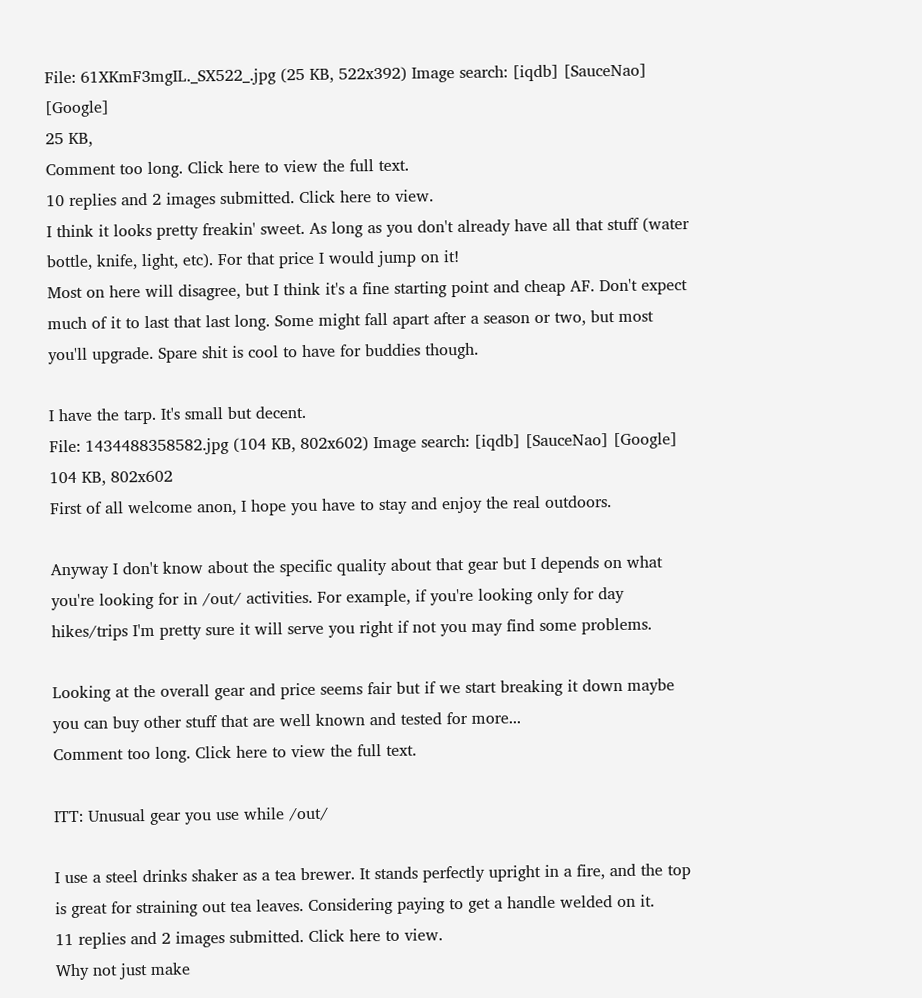File: 61XKmF3mgIL._SX522_.jpg (25 KB, 522x392) Image search: [iqdb] [SauceNao] [Google]
25 KB,
Comment too long. Click here to view the full text.
10 replies and 2 images submitted. Click here to view.
I think it looks pretty freakin' sweet. As long as you don't already have all that stuff (water bottle, knife, light, etc). For that price I would jump on it!
Most on here will disagree, but I think it's a fine starting point and cheap AF. Don't expect much of it to last that last long. Some might fall apart after a season or two, but most you'll upgrade. Spare shit is cool to have for buddies though.

I have the tarp. It's small but decent.
File: 1434488358582.jpg (104 KB, 802x602) Image search: [iqdb] [SauceNao] [Google]
104 KB, 802x602
First of all welcome anon, I hope you have to stay and enjoy the real outdoors.

Anyway I don't know about the specific quality about that gear but I depends on what you're looking for in /out/ activities. For example, if you're looking only for day hikes/trips I'm pretty sure it will serve you right if not you may find some problems.

Looking at the overall gear and price seems fair but if we start breaking it down maybe you can buy other stuff that are well known and tested for more...
Comment too long. Click here to view the full text.

ITT: Unusual gear you use while /out/

I use a steel drinks shaker as a tea brewer. It stands perfectly upright in a fire, and the top is great for straining out tea leaves. Considering paying to get a handle welded on it.
11 replies and 2 images submitted. Click here to view.
Why not just make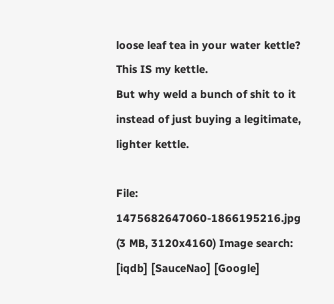loose leaf tea in your water kettle?
This IS my kettle.
But why weld a bunch of shit to it instead of just buying a legitimate, lighter kettle.

File: 1475682647060-1866195216.jpg (3 MB, 3120x4160) Image search: [iqdb] [SauceNao] [Google]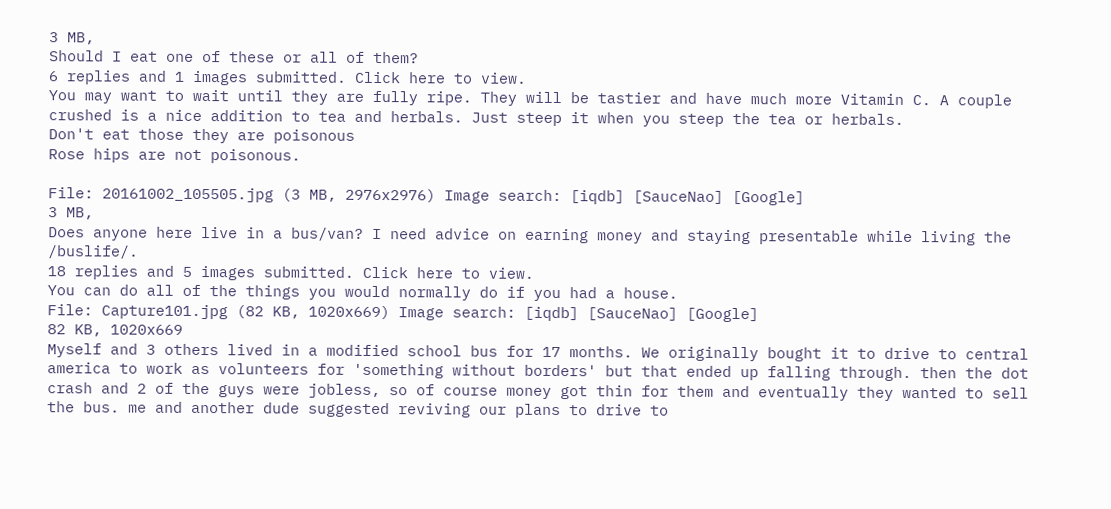3 MB,
Should I eat one of these or all of them?
6 replies and 1 images submitted. Click here to view.
You may want to wait until they are fully ripe. They will be tastier and have much more Vitamin C. A couple crushed is a nice addition to tea and herbals. Just steep it when you steep the tea or herbals.
Don't eat those they are poisonous
Rose hips are not poisonous.

File: 20161002_105505.jpg (3 MB, 2976x2976) Image search: [iqdb] [SauceNao] [Google]
3 MB,
Does anyone here live in a bus/van? I need advice on earning money and staying presentable while living the /buslife/.
18 replies and 5 images submitted. Click here to view.
You can do all of the things you would normally do if you had a house.
File: Capture101.jpg (82 KB, 1020x669) Image search: [iqdb] [SauceNao] [Google]
82 KB, 1020x669
Myself and 3 others lived in a modified school bus for 17 months. We originally bought it to drive to central america to work as volunteers for 'something without borders' but that ended up falling through. then the dot crash and 2 of the guys were jobless, so of course money got thin for them and eventually they wanted to sell the bus. me and another dude suggested reviving our plans to drive to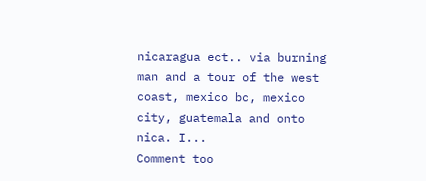nicaragua ect.. via burning man and a tour of the west coast, mexico bc, mexico city, guatemala and onto nica. I...
Comment too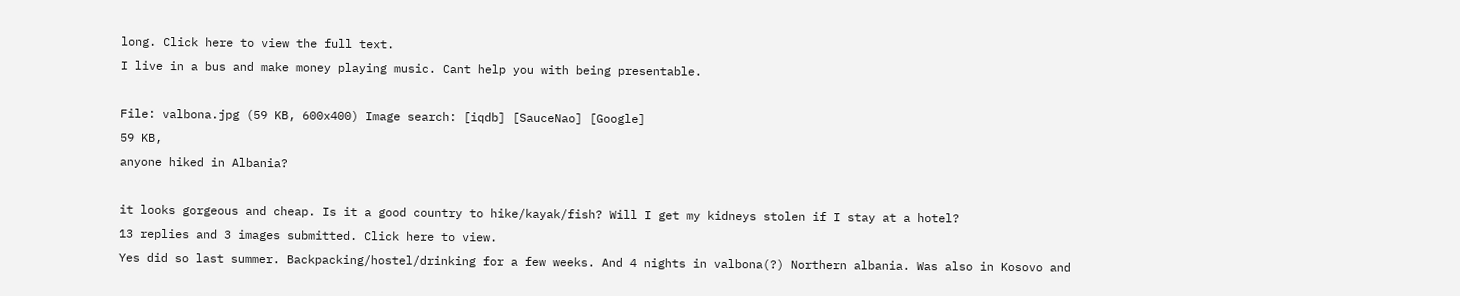long. Click here to view the full text.
I live in a bus and make money playing music. Cant help you with being presentable.

File: valbona.jpg (59 KB, 600x400) Image search: [iqdb] [SauceNao] [Google]
59 KB,
anyone hiked in Albania?

it looks gorgeous and cheap. Is it a good country to hike/kayak/fish? Will I get my kidneys stolen if I stay at a hotel?
13 replies and 3 images submitted. Click here to view.
Yes did so last summer. Backpacking/hostel/drinking for a few weeks. And 4 nights in valbona(?) Northern albania. Was also in Kosovo and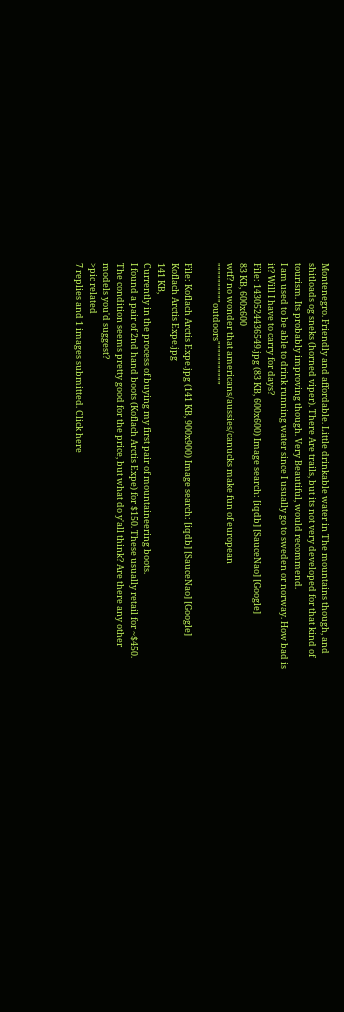Montenegro. Friendly and affordable. Little drinkable water in The mountains though, and shitloads og sneks (horned viper). There Are trails, but its not very developed for that kind of tourism. Its probably improving though. Very Beautiful, would recommend.
I am used to be able to drink running water since I usually go to sweden or norway. How bad is it? Will I have to carry for days?
File: 1430524436549.jpg (83 KB, 600x600) Image search: [iqdb] [SauceNao] [Google]
83 KB, 600x600
wtf? no wonder that americans/aussies/canucks make fun of european """"""""""outdoors"""""""""""

File: Koflach Arctis Expe.jpg (141 KB, 900x900) Image search: [iqdb] [SauceNao] [Google]
Koflach Arctis Expe.jpg
141 KB,
Currently in the process of buying my first pair of mountaineering boots.
I found a pair of 2nd hand boots (Koflach Arctis Expe) for $150. These usually retail for ~$450. The condition seems pretty good for the price, but what do y'all think? Are there any other models you'd suggest?
>pic related
7 replies and 1 images submitted. Click here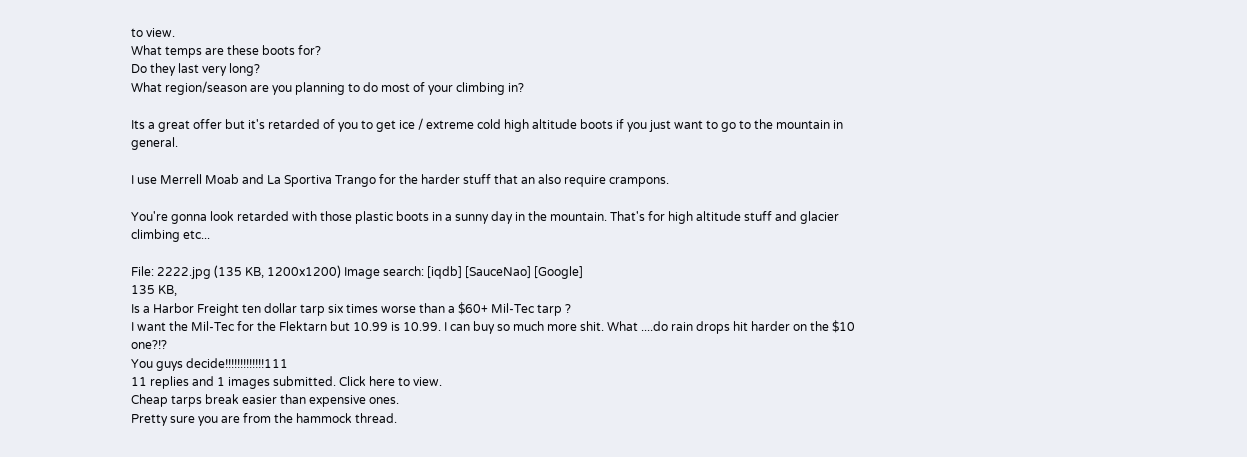to view.
What temps are these boots for?
Do they last very long?
What region/season are you planning to do most of your climbing in?

Its a great offer but it's retarded of you to get ice / extreme cold high altitude boots if you just want to go to the mountain in general.

I use Merrell Moab and La Sportiva Trango for the harder stuff that an also require crampons.

You're gonna look retarded with those plastic boots in a sunny day in the mountain. That's for high altitude stuff and glacier climbing etc...

File: 2222.jpg (135 KB, 1200x1200) Image search: [iqdb] [SauceNao] [Google]
135 KB,
Is a Harbor Freight ten dollar tarp six times worse than a $60+ Mil-Tec tarp ?
I want the Mil-Tec for the Flektarn but 10.99 is 10.99. I can buy so much more shit. What ....do rain drops hit harder on the $10 one?!?
You guys decide!!!!!!!!!!!!!111
11 replies and 1 images submitted. Click here to view.
Cheap tarps break easier than expensive ones.
Pretty sure you are from the hammock thread.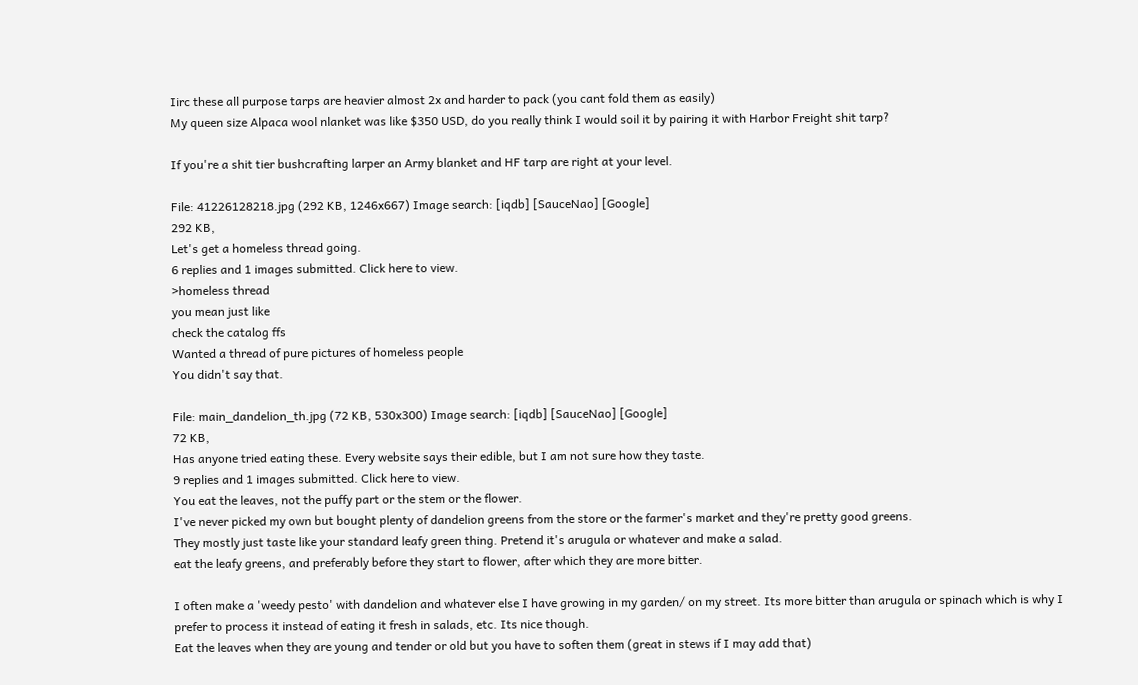Iirc these all purpose tarps are heavier almost 2x and harder to pack (you cant fold them as easily)
My queen size Alpaca wool nlanket was like $350 USD, do you really think I would soil it by pairing it with Harbor Freight shit tarp?

If you're a shit tier bushcrafting larper an Army blanket and HF tarp are right at your level.

File: 41226128218.jpg (292 KB, 1246x667) Image search: [iqdb] [SauceNao] [Google]
292 KB,
Let's get a homeless thread going.
6 replies and 1 images submitted. Click here to view.
>homeless thread
you mean just like
check the catalog ffs
Wanted a thread of pure pictures of homeless people
You didn't say that.

File: main_dandelion_th.jpg (72 KB, 530x300) Image search: [iqdb] [SauceNao] [Google]
72 KB,
Has anyone tried eating these. Every website says their edible, but I am not sure how they taste.
9 replies and 1 images submitted. Click here to view.
You eat the leaves, not the puffy part or the stem or the flower.
I've never picked my own but bought plenty of dandelion greens from the store or the farmer's market and they're pretty good greens.
They mostly just taste like your standard leafy green thing. Pretend it's arugula or whatever and make a salad.
eat the leafy greens, and preferably before they start to flower, after which they are more bitter.

I often make a 'weedy pesto' with dandelion and whatever else I have growing in my garden/ on my street. Its more bitter than arugula or spinach which is why I prefer to process it instead of eating it fresh in salads, etc. Its nice though.
Eat the leaves when they are young and tender or old but you have to soften them (great in stews if I may add that)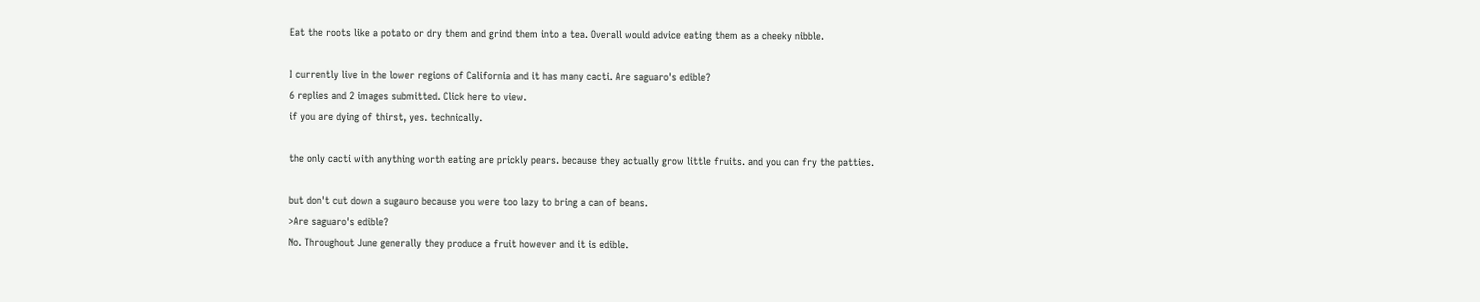Eat the roots like a potato or dry them and grind them into a tea. Overall would advice eating them as a cheeky nibble.

I currently live in the lower regions of California and it has many cacti. Are saguaro's edible?
6 replies and 2 images submitted. Click here to view.
if you are dying of thirst, yes. technically.

the only cacti with anything worth eating are prickly pears. because they actually grow little fruits. and you can fry the patties.

but don't cut down a sugauro because you were too lazy to bring a can of beans.
>Are saguaro's edible?
No. Throughout June generally they produce a fruit however and it is edible.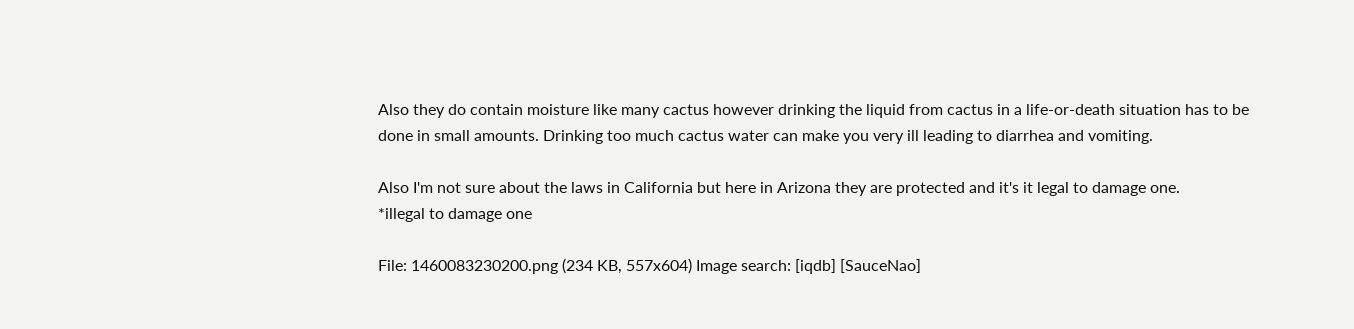Also they do contain moisture like many cactus however drinking the liquid from cactus in a life-or-death situation has to be done in small amounts. Drinking too much cactus water can make you very ill leading to diarrhea and vomiting.

Also I'm not sure about the laws in California but here in Arizona they are protected and it's it legal to damage one.
*illegal to damage one

File: 1460083230200.png (234 KB, 557x604) Image search: [iqdb] [SauceNao]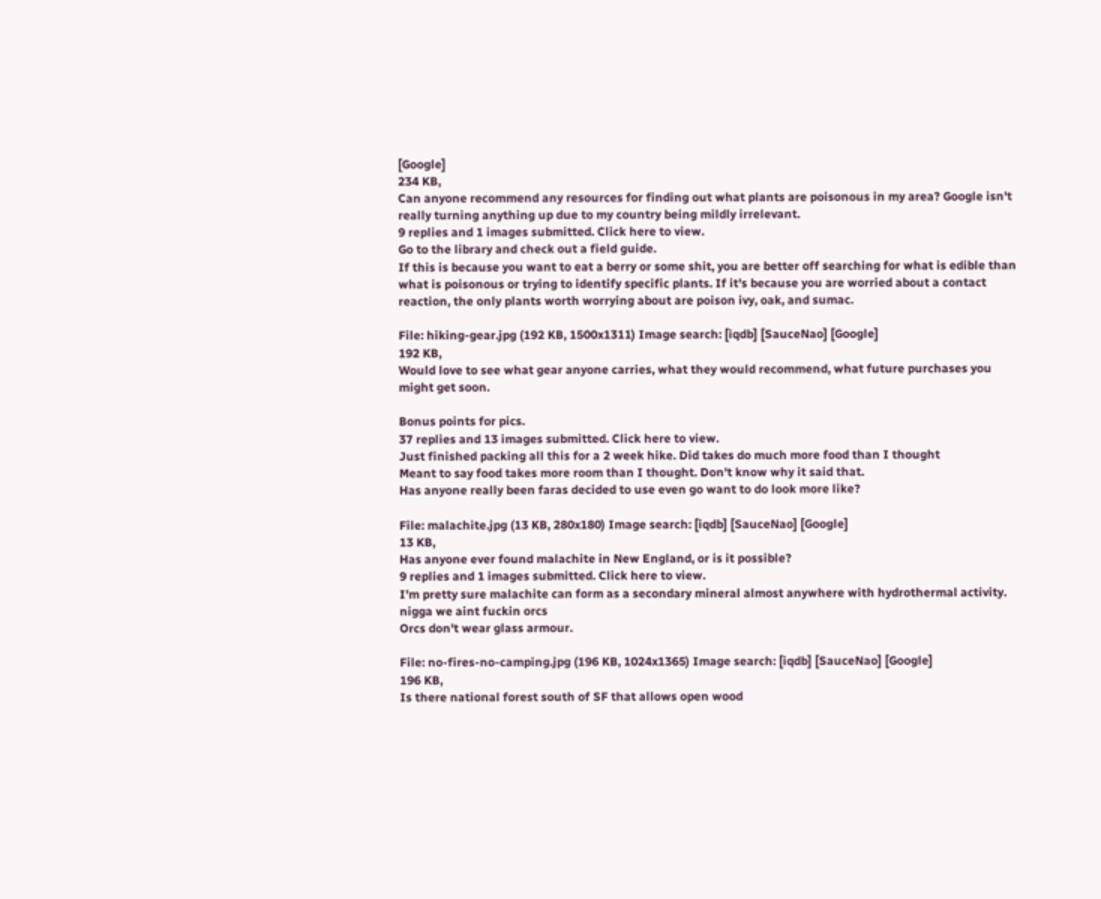[Google]
234 KB,
Can anyone recommend any resources for finding out what plants are poisonous in my area? Google isn't really turning anything up due to my country being mildly irrelevant.
9 replies and 1 images submitted. Click here to view.
Go to the library and check out a field guide.
If this is because you want to eat a berry or some shit, you are better off searching for what is edible than what is poisonous or trying to identify specific plants. If it's because you are worried about a contact reaction, the only plants worth worrying about are poison ivy, oak, and sumac.

File: hiking-gear.jpg (192 KB, 1500x1311) Image search: [iqdb] [SauceNao] [Google]
192 KB,
Would love to see what gear anyone carries, what they would recommend, what future purchases you might get soon.

Bonus points for pics.
37 replies and 13 images submitted. Click here to view.
Just finished packing all this for a 2 week hike. Did takes do much more food than I thought
Meant to say food takes more room than I thought. Don't know why it said that.
Has anyone really been faras decided to use even go want to do look more like?

File: malachite.jpg (13 KB, 280x180) Image search: [iqdb] [SauceNao] [Google]
13 KB,
Has anyone ever found malachite in New England, or is it possible?
9 replies and 1 images submitted. Click here to view.
I'm pretty sure malachite can form as a secondary mineral almost anywhere with hydrothermal activity.
nigga we aint fuckin orcs
Orcs don't wear glass armour.

File: no-fires-no-camping.jpg (196 KB, 1024x1365) Image search: [iqdb] [SauceNao] [Google]
196 KB,
Is there national forest south of SF that allows open wood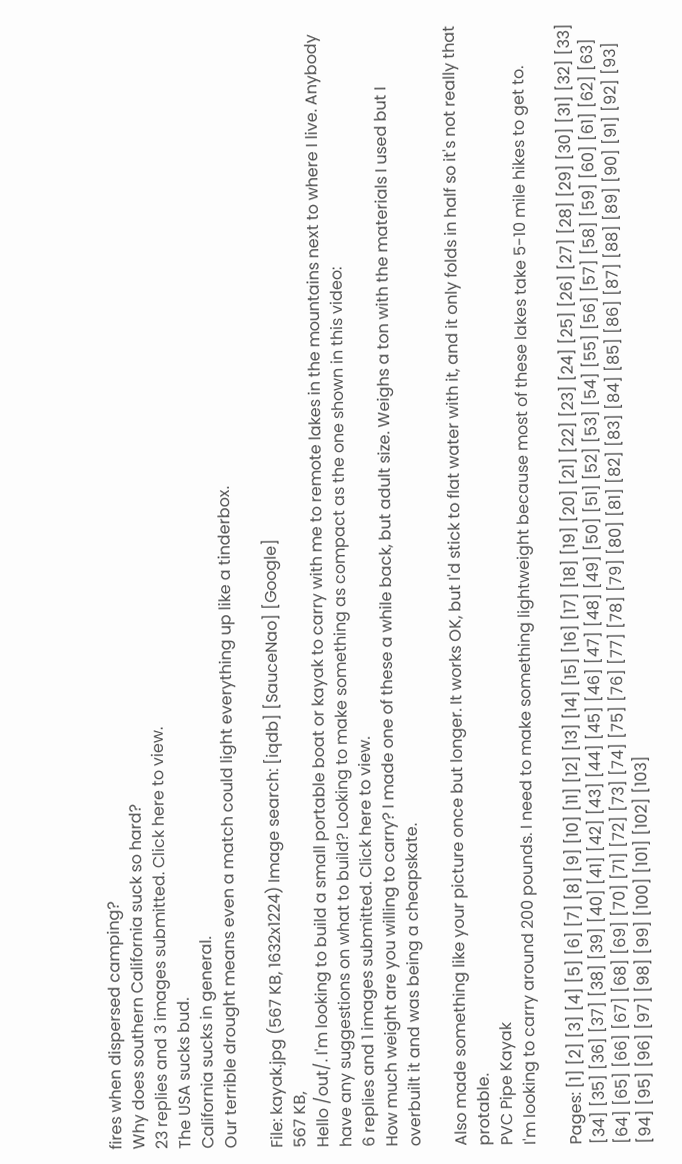fires when dispersed camping?
Why does southern California suck so hard?
23 replies and 3 images submitted. Click here to view.
The USA sucks bud.
California sucks in general.
Our terrible drought means even a match could light everything up like a tinderbox.

File: kayak.jpg (567 KB, 1632x1224) Image search: [iqdb] [SauceNao] [Google]
567 KB,
Hello /out/. I'm looking to build a small portable boat or kayak to carry with me to remote lakes in the mountains next to where I live. Anybody have any suggestions on what to build? Looking to make something as compact as the one shown in this video:
6 replies and 1 images submitted. Click here to view.
How much weight are you willing to carry? I made one of these a while back, but adult size. Weighs a ton with the materials I used but I overbuilt it and was being a cheapskate.

Also made something like your picture once but longer. It works OK, but I'd stick to flat water with it, and it only folds in half so it's not really that protable.
PVC Pipe Kayak
I'm looking to carry around 200 pounds. I need to make something lightweight because most of these lakes take 5-10 mile hikes to get to.

Pages: [1] [2] [3] [4] [5] [6] [7] [8] [9] [10] [11] [12] [13] [14] [15] [16] [17] [18] [19] [20] [21] [22] [23] [24] [25] [26] [27] [28] [29] [30] [31] [32] [33] [34] [35] [36] [37] [38] [39] [40] [41] [42] [43] [44] [45] [46] [47] [48] [49] [50] [51] [52] [53] [54] [55] [56] [57] [58] [59] [60] [61] [62] [63] [64] [65] [66] [67] [68] [69] [70] [71] [72] [73] [74] [75] [76] [77] [78] [79] [80] [81] [82] [83] [84] [85] [86] [87] [88] [89] [90] [91] [92] [93] [94] [95] [96] [97] [98] [99] [100] [101] [102] [103]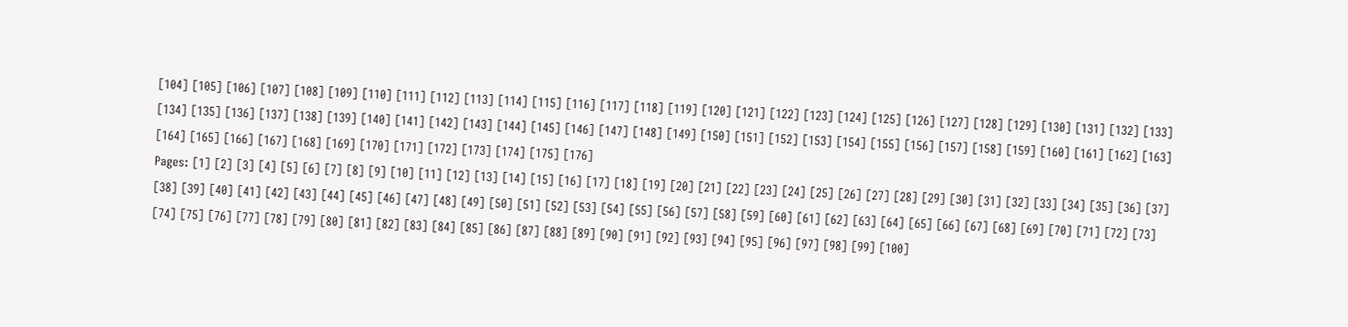[104] [105] [106] [107] [108] [109] [110] [111] [112] [113] [114] [115] [116] [117] [118] [119] [120] [121] [122] [123] [124] [125] [126] [127] [128] [129] [130] [131] [132] [133] [134] [135] [136] [137] [138] [139] [140] [141] [142] [143] [144] [145] [146] [147] [148] [149] [150] [151] [152] [153] [154] [155] [156] [157] [158] [159] [160] [161] [162] [163] [164] [165] [166] [167] [168] [169] [170] [171] [172] [173] [174] [175] [176]
Pages: [1] [2] [3] [4] [5] [6] [7] [8] [9] [10] [11] [12] [13] [14] [15] [16] [17] [18] [19] [20] [21] [22] [23] [24] [25] [26] [27] [28] [29] [30] [31] [32] [33] [34] [35] [36] [37] [38] [39] [40] [41] [42] [43] [44] [45] [46] [47] [48] [49] [50] [51] [52] [53] [54] [55] [56] [57] [58] [59] [60] [61] [62] [63] [64] [65] [66] [67] [68] [69] [70] [71] [72] [73] [74] [75] [76] [77] [78] [79] [80] [81] [82] [83] [84] [85] [86] [87] [88] [89] [90] [91] [92] [93] [94] [95] [96] [97] [98] [99] [100]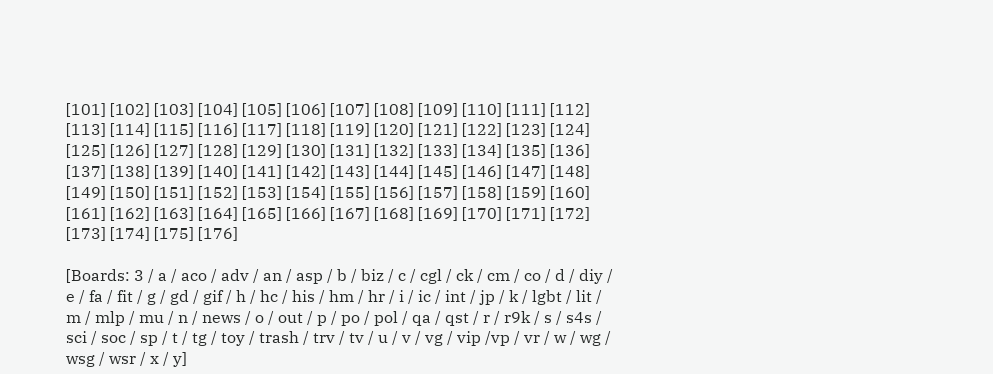[101] [102] [103] [104] [105] [106] [107] [108] [109] [110] [111] [112] [113] [114] [115] [116] [117] [118] [119] [120] [121] [122] [123] [124] [125] [126] [127] [128] [129] [130] [131] [132] [133] [134] [135] [136] [137] [138] [139] [140] [141] [142] [143] [144] [145] [146] [147] [148] [149] [150] [151] [152] [153] [154] [155] [156] [157] [158] [159] [160] [161] [162] [163] [164] [165] [166] [167] [168] [169] [170] [171] [172] [173] [174] [175] [176]

[Boards: 3 / a / aco / adv / an / asp / b / biz / c / cgl / ck / cm / co / d / diy / e / fa / fit / g / gd / gif / h / hc / his / hm / hr / i / ic / int / jp / k / lgbt / lit / m / mlp / mu / n / news / o / out / p / po / pol / qa / qst / r / r9k / s / s4s / sci / soc / sp / t / tg / toy / trash / trv / tv / u / v / vg / vip /vp / vr / w / wg / wsg / wsr / x / y]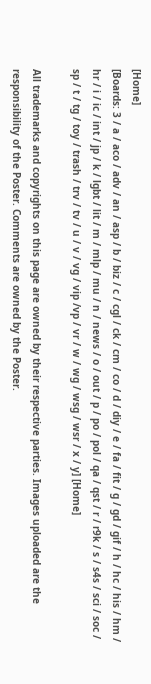[Home]
[Boards: 3 / a / aco / adv / an / asp / b / biz / c / cgl / ck / cm / co / d / diy / e / fa / fit / g / gd / gif / h / hc / his / hm / hr / i / ic / int / jp / k / lgbt / lit / m / mlp / mu / n / news / o / out / p / po / pol / qa / qst / r / r9k / s / s4s / sci / soc / sp / t / tg / toy / trash / trv / tv / u / v / vg / vip /vp / vr / w / wg / wsg / wsr / x / y] [Home]

All trademarks and copyrights on this page are owned by their respective parties. Images uploaded are the responsibility of the Poster. Comments are owned by the Poster.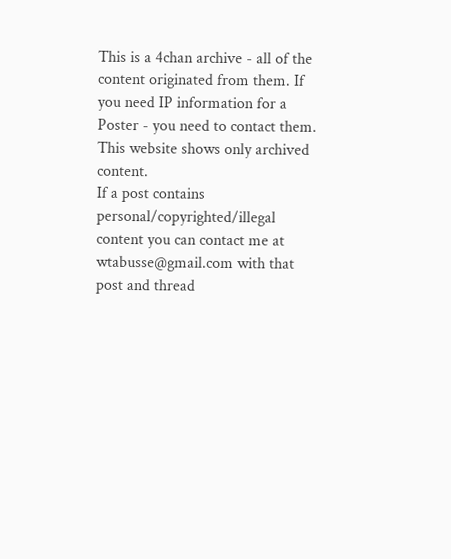This is a 4chan archive - all of the content originated from them. If you need IP information for a Poster - you need to contact them. This website shows only archived content.
If a post contains personal/copyrighted/illegal content you can contact me at wtabusse@gmail.com with that post and thread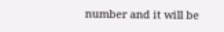number and it will be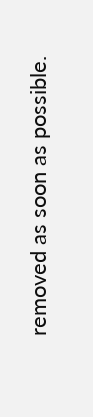removed as soon as possible.